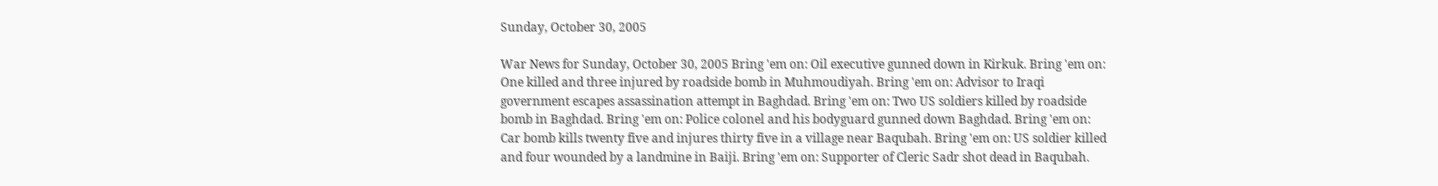Sunday, October 30, 2005

War News for Sunday, October 30, 2005 Bring 'em on: Oil executive gunned down in Kirkuk. Bring 'em on: One killed and three injured by roadside bomb in Muhmoudiyah. Bring 'em on: Advisor to Iraqi government escapes assassination attempt in Baghdad. Bring 'em on: Two US soldiers killed by roadside bomb in Baghdad. Bring 'em on: Police colonel and his bodyguard gunned down Baghdad. Bring 'em on: Car bomb kills twenty five and injures thirty five in a village near Baqubah. Bring 'em on: US soldier killed and four wounded by a landmine in Baiji. Bring 'em on: Supporter of Cleric Sadr shot dead in Baqubah.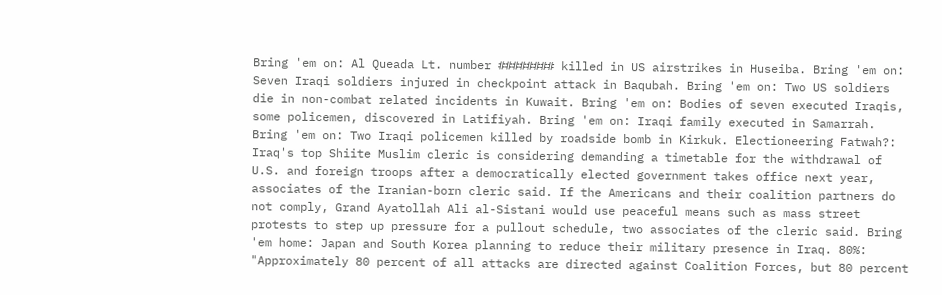Bring 'em on: Al Queada Lt. number ######## killed in US airstrikes in Huseiba. Bring 'em on: Seven Iraqi soldiers injured in checkpoint attack in Baqubah. Bring 'em on: Two US soldiers die in non-combat related incidents in Kuwait. Bring 'em on: Bodies of seven executed Iraqis, some policemen, discovered in Latifiyah. Bring 'em on: Iraqi family executed in Samarrah. Bring 'em on: Two Iraqi policemen killed by roadside bomb in Kirkuk. Electioneering Fatwah?: Iraq's top Shiite Muslim cleric is considering demanding a timetable for the withdrawal of U.S. and foreign troops after a democratically elected government takes office next year, associates of the Iranian-born cleric said. If the Americans and their coalition partners do not comply, Grand Ayatollah Ali al-Sistani would use peaceful means such as mass street protests to step up pressure for a pullout schedule, two associates of the cleric said. Bring 'em home: Japan and South Korea planning to reduce their military presence in Iraq. 80%: "Approximately 80 percent of all attacks are directed against Coalition Forces, but 80 percent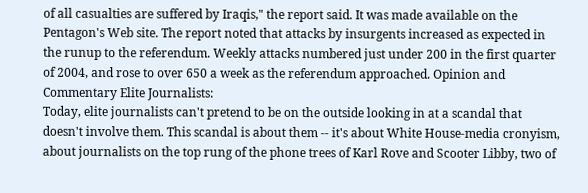of all casualties are suffered by Iraqis," the report said. It was made available on the Pentagon's Web site. The report noted that attacks by insurgents increased as expected in the runup to the referendum. Weekly attacks numbered just under 200 in the first quarter of 2004, and rose to over 650 a week as the referendum approached. Opinion and Commentary Elite Journalists:
Today, elite journalists can't pretend to be on the outside looking in at a scandal that doesn't involve them. This scandal is about them -- it's about White House-media cronyism, about journalists on the top rung of the phone trees of Karl Rove and Scooter Libby, two of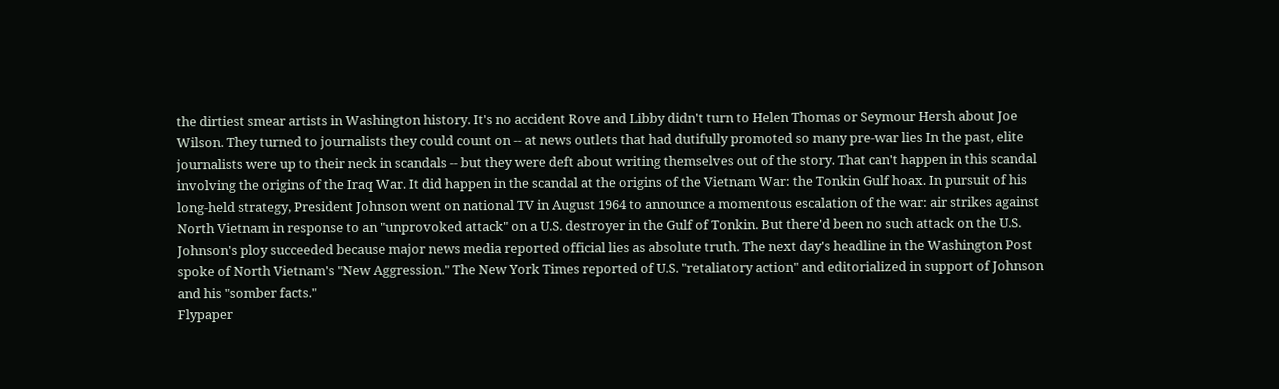the dirtiest smear artists in Washington history. It's no accident Rove and Libby didn't turn to Helen Thomas or Seymour Hersh about Joe Wilson. They turned to journalists they could count on -- at news outlets that had dutifully promoted so many pre-war lies In the past, elite journalists were up to their neck in scandals -- but they were deft about writing themselves out of the story. That can't happen in this scandal involving the origins of the Iraq War. It did happen in the scandal at the origins of the Vietnam War: the Tonkin Gulf hoax. In pursuit of his long-held strategy, President Johnson went on national TV in August 1964 to announce a momentous escalation of the war: air strikes against North Vietnam in response to an "unprovoked attack" on a U.S. destroyer in the Gulf of Tonkin. But there'd been no such attack on the U.S. Johnson's ploy succeeded because major news media reported official lies as absolute truth. The next day's headline in the Washington Post spoke of North Vietnam's "New Aggression." The New York Times reported of U.S. "retaliatory action" and editorialized in support of Johnson and his "somber facts."
Flypaper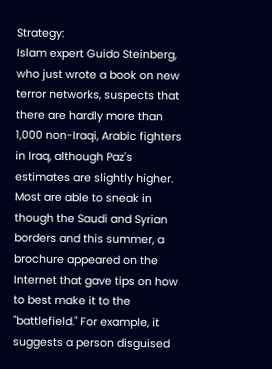Strategy:
Islam expert Guido Steinberg, who just wrote a book on new terror networks, suspects that there are hardly more than 1,000 non-Iraqi, Arabic fighters in Iraq, although Paz's estimates are slightly higher. Most are able to sneak in though the Saudi and Syrian borders and this summer, a brochure appeared on the Internet that gave tips on how to best make it to the "battlefield." For example, it suggests a person disguised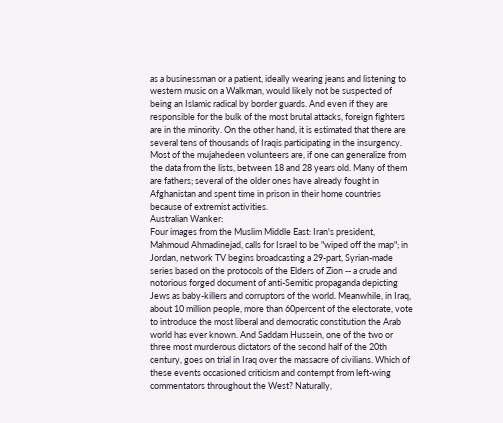as a businessman or a patient, ideally wearing jeans and listening to western music on a Walkman, would likely not be suspected of being an Islamic radical by border guards. And even if they are responsible for the bulk of the most brutal attacks, foreign fighters are in the minority. On the other hand, it is estimated that there are several tens of thousands of Iraqis participating in the insurgency. Most of the mujahedeen volunteers are, if one can generalize from the data from the lists, between 18 and 28 years old. Many of them are fathers; several of the older ones have already fought in Afghanistan and spent time in prison in their home countries because of extremist activities.
Australian Wanker:
Four images from the Muslim Middle East: Iran's president, Mahmoud Ahmadinejad, calls for Israel to be "wiped off the map"; in Jordan, network TV begins broadcasting a 29-part, Syrian-made series based on the protocols of the Elders of Zion -- a crude and notorious forged document of anti-Semitic propaganda depicting Jews as baby-killers and corruptors of the world. Meanwhile, in Iraq, about 10 million people, more than 60percent of the electorate, vote to introduce the most liberal and democratic constitution the Arab world has ever known. And Saddam Hussein, one of the two or three most murderous dictators of the second half of the 20th century, goes on trial in Iraq over the massacre of civilians. Which of these events occasioned criticism and contempt from left-wing commentators throughout the West? Naturally,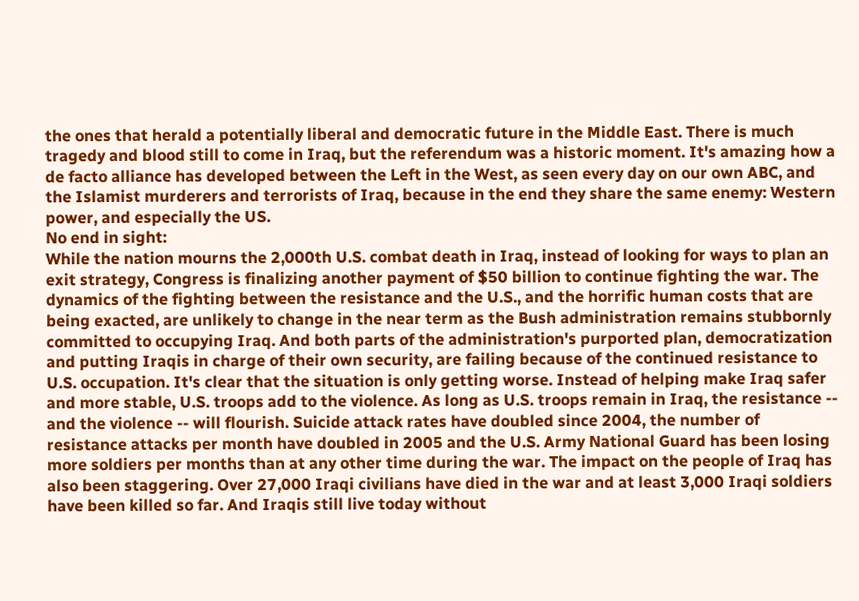the ones that herald a potentially liberal and democratic future in the Middle East. There is much tragedy and blood still to come in Iraq, but the referendum was a historic moment. It's amazing how a de facto alliance has developed between the Left in the West, as seen every day on our own ABC, and the Islamist murderers and terrorists of Iraq, because in the end they share the same enemy: Western power, and especially the US.
No end in sight:
While the nation mourns the 2,000th U.S. combat death in Iraq, instead of looking for ways to plan an exit strategy, Congress is finalizing another payment of $50 billion to continue fighting the war. The dynamics of the fighting between the resistance and the U.S., and the horrific human costs that are being exacted, are unlikely to change in the near term as the Bush administration remains stubbornly committed to occupying Iraq. And both parts of the administration's purported plan, democratization and putting Iraqis in charge of their own security, are failing because of the continued resistance to U.S. occupation. It's clear that the situation is only getting worse. Instead of helping make Iraq safer and more stable, U.S. troops add to the violence. As long as U.S. troops remain in Iraq, the resistance -- and the violence -- will flourish. Suicide attack rates have doubled since 2004, the number of resistance attacks per month have doubled in 2005 and the U.S. Army National Guard has been losing more soldiers per months than at any other time during the war. The impact on the people of Iraq has also been staggering. Over 27,000 Iraqi civilians have died in the war and at least 3,000 Iraqi soldiers have been killed so far. And Iraqis still live today without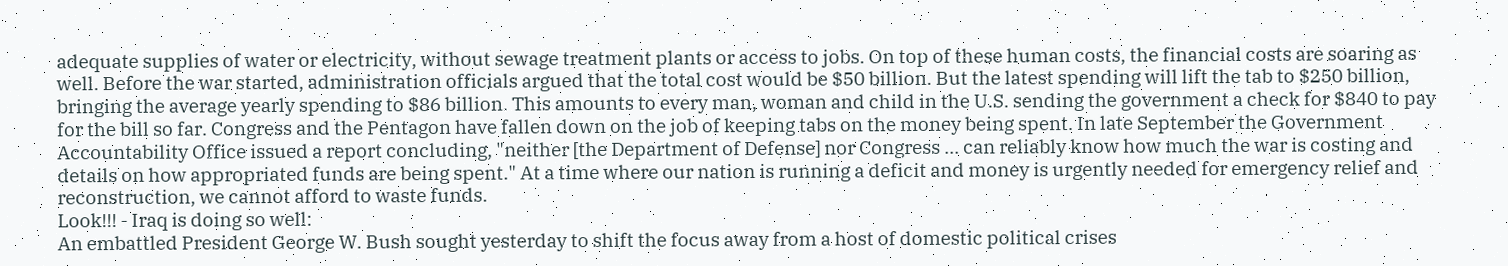adequate supplies of water or electricity, without sewage treatment plants or access to jobs. On top of these human costs, the financial costs are soaring as well. Before the war started, administration officials argued that the total cost would be $50 billion. But the latest spending will lift the tab to $250 billion, bringing the average yearly spending to $86 billion. This amounts to every man, woman and child in the U.S. sending the government a check for $840 to pay for the bill so far. Congress and the Pentagon have fallen down on the job of keeping tabs on the money being spent. In late September the Government Accountability Office issued a report concluding, "neither [the Department of Defense] nor Congress ... can reliably know how much the war is costing and details on how appropriated funds are being spent." At a time where our nation is running a deficit and money is urgently needed for emergency relief and reconstruction, we cannot afford to waste funds.
Look!!! - Iraq is doing so well:
An embattled President George W. Bush sought yesterday to shift the focus away from a host of domestic political crises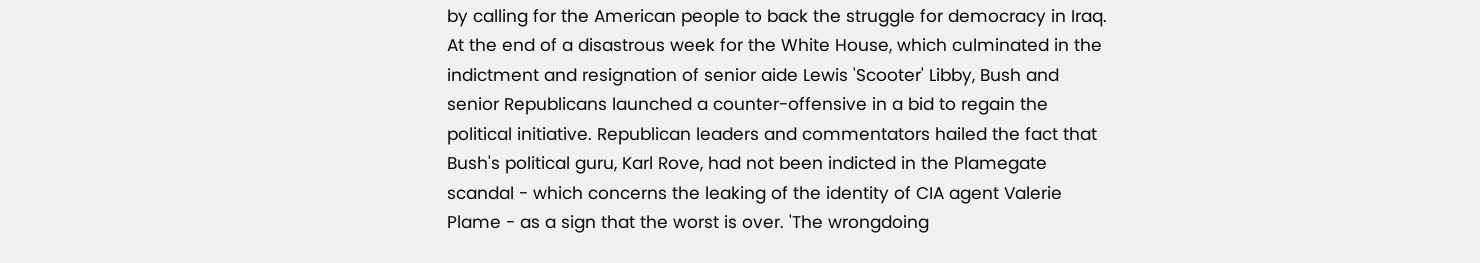by calling for the American people to back the struggle for democracy in Iraq. At the end of a disastrous week for the White House, which culminated in the indictment and resignation of senior aide Lewis 'Scooter' Libby, Bush and senior Republicans launched a counter-offensive in a bid to regain the political initiative. Republican leaders and commentators hailed the fact that Bush's political guru, Karl Rove, had not been indicted in the Plamegate scandal - which concerns the leaking of the identity of CIA agent Valerie Plame - as a sign that the worst is over. 'The wrongdoing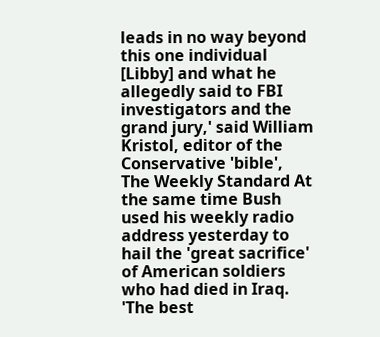leads in no way beyond this one individual [Libby] and what he allegedly said to FBI investigators and the grand jury,' said William Kristol, editor of the Conservative 'bible', The Weekly Standard At the same time Bush used his weekly radio address yesterday to hail the 'great sacrifice' of American soldiers who had died in Iraq. 'The best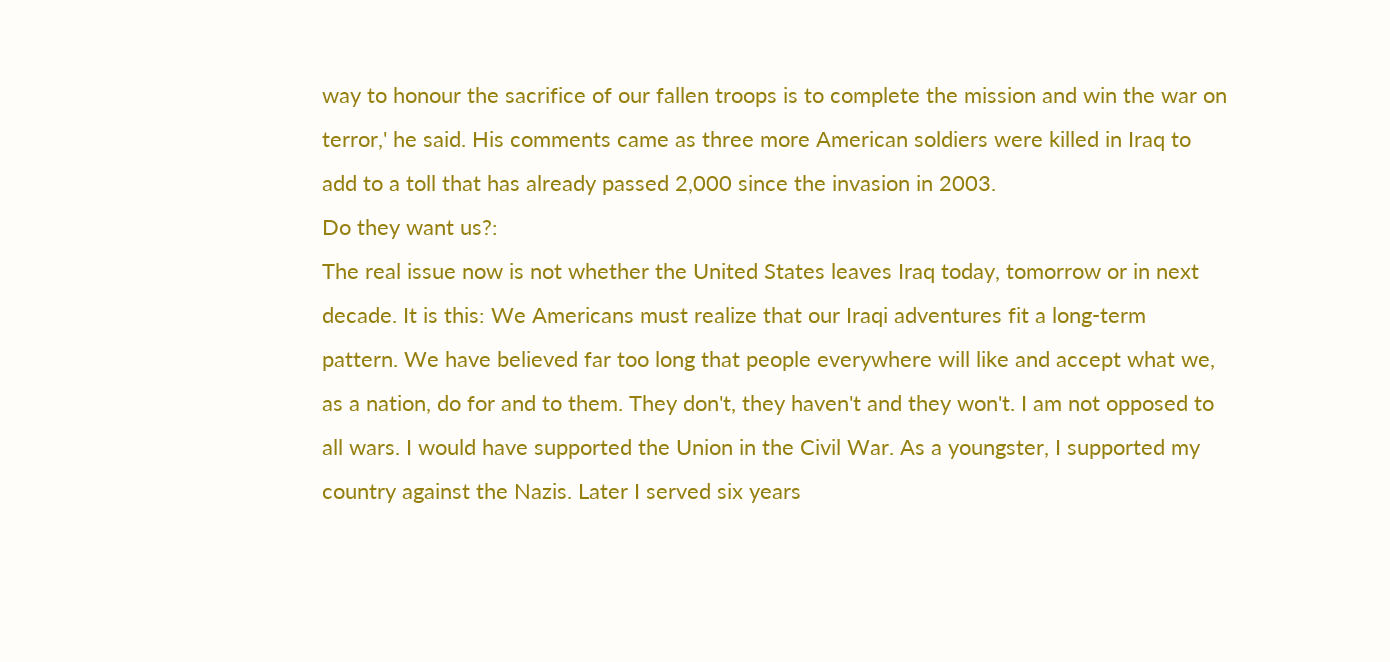way to honour the sacrifice of our fallen troops is to complete the mission and win the war on terror,' he said. His comments came as three more American soldiers were killed in Iraq to add to a toll that has already passed 2,000 since the invasion in 2003.
Do they want us?:
The real issue now is not whether the United States leaves Iraq today, tomorrow or in next decade. It is this: We Americans must realize that our Iraqi adventures fit a long-term pattern. We have believed far too long that people everywhere will like and accept what we, as a nation, do for and to them. They don't, they haven't and they won't. I am not opposed to all wars. I would have supported the Union in the Civil War. As a youngster, I supported my country against the Nazis. Later I served six years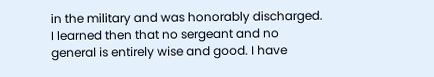in the military and was honorably discharged. I learned then that no sergeant and no general is entirely wise and good. I have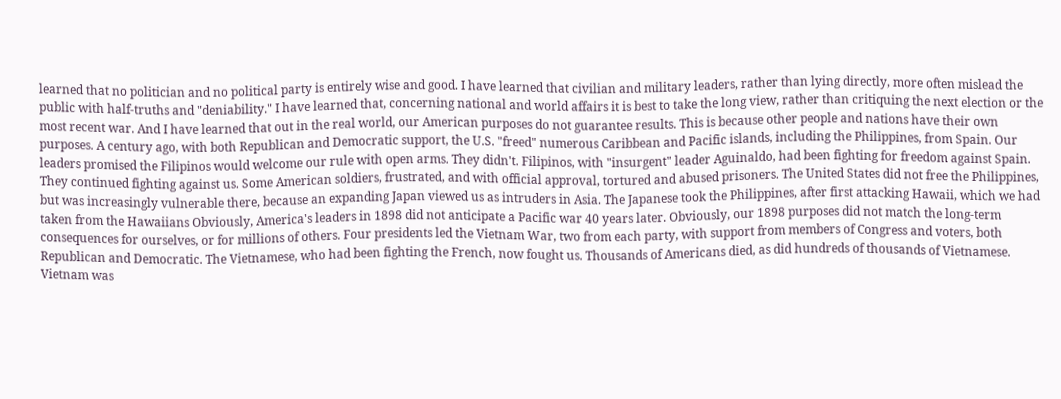learned that no politician and no political party is entirely wise and good. I have learned that civilian and military leaders, rather than lying directly, more often mislead the public with half-truths and "deniability." I have learned that, concerning national and world affairs it is best to take the long view, rather than critiquing the next election or the most recent war. And I have learned that out in the real world, our American purposes do not guarantee results. This is because other people and nations have their own purposes. A century ago, with both Republican and Democratic support, the U.S. "freed" numerous Caribbean and Pacific islands, including the Philippines, from Spain. Our leaders promised the Filipinos would welcome our rule with open arms. They didn't. Filipinos, with "insurgent" leader Aguinaldo, had been fighting for freedom against Spain. They continued fighting against us. Some American soldiers, frustrated, and with official approval, tortured and abused prisoners. The United States did not free the Philippines, but was increasingly vulnerable there, because an expanding Japan viewed us as intruders in Asia. The Japanese took the Philippines, after first attacking Hawaii, which we had taken from the Hawaiians Obviously, America's leaders in 1898 did not anticipate a Pacific war 40 years later. Obviously, our 1898 purposes did not match the long-term consequences for ourselves, or for millions of others. Four presidents led the Vietnam War, two from each party, with support from members of Congress and voters, both Republican and Democratic. The Vietnamese, who had been fighting the French, now fought us. Thousands of Americans died, as did hundreds of thousands of Vietnamese. Vietnam was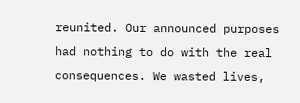reunited. Our announced purposes had nothing to do with the real consequences. We wasted lives,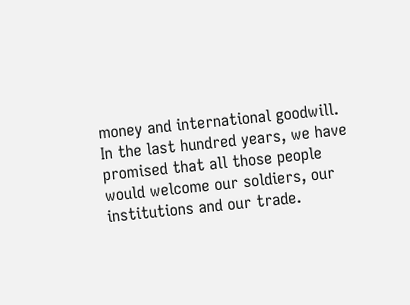money and international goodwill. In the last hundred years, we have promised that all those people would welcome our soldiers, our institutions and our trade.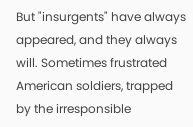But "insurgents" have always appeared, and they always will. Sometimes frustrated American soldiers, trapped by the irresponsible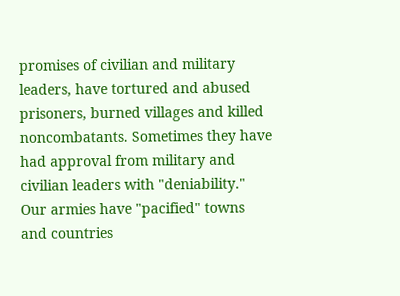promises of civilian and military leaders, have tortured and abused prisoners, burned villages and killed noncombatants. Sometimes they have had approval from military and civilian leaders with "deniability." Our armies have "pacified" towns and countries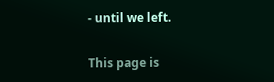- until we left.


This page is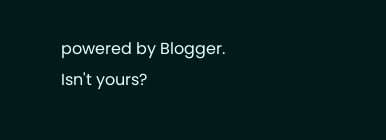powered by Blogger. Isn't yours?